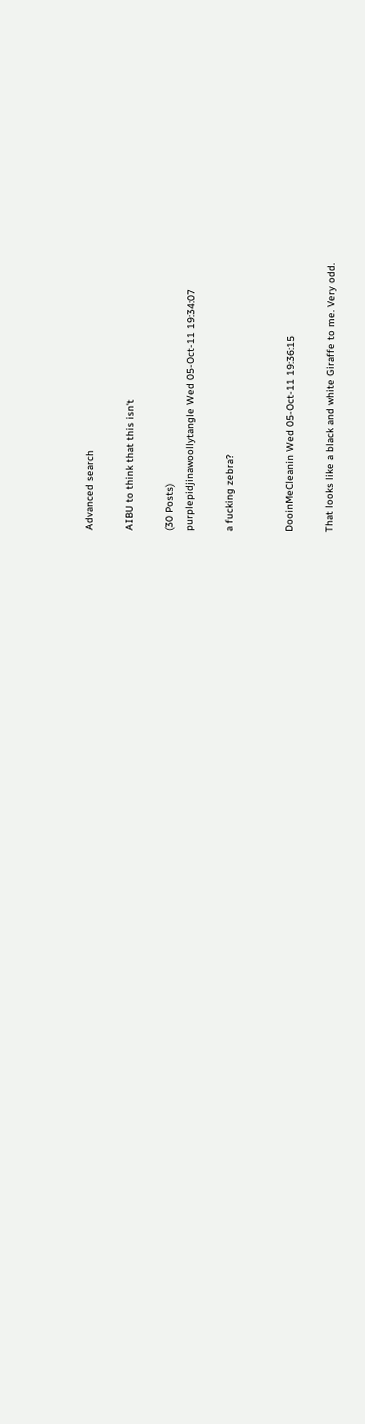Advanced search

AIBU to think that this isn't

(30 Posts)
purplepidjinawoollytangle Wed 05-Oct-11 19:34:07

a fucking zebra?


DooinMeCleanin Wed 05-Oct-11 19:36:15

That looks like a black and white Giraffe to me. Very odd.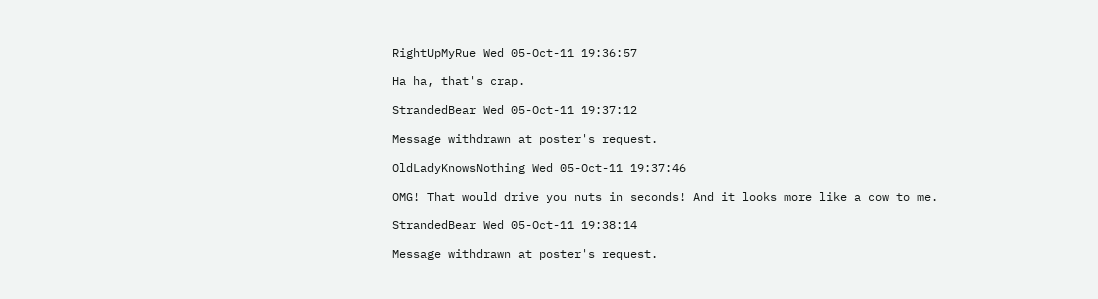RightUpMyRue Wed 05-Oct-11 19:36:57

Ha ha, that's crap.

StrandedBear Wed 05-Oct-11 19:37:12

Message withdrawn at poster's request.

OldLadyKnowsNothing Wed 05-Oct-11 19:37:46

OMG! That would drive you nuts in seconds! And it looks more like a cow to me.

StrandedBear Wed 05-Oct-11 19:38:14

Message withdrawn at poster's request.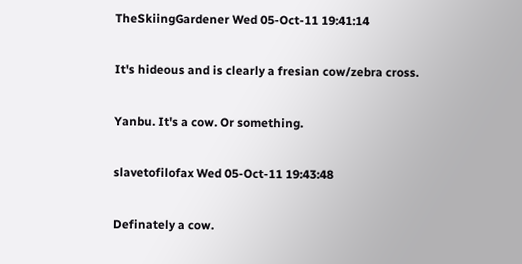TheSkiingGardener Wed 05-Oct-11 19:41:14

It's hideous and is clearly a fresian cow/zebra cross.

Yanbu. It's a cow. Or something.

slavetofilofax Wed 05-Oct-11 19:43:48

Definately a cow.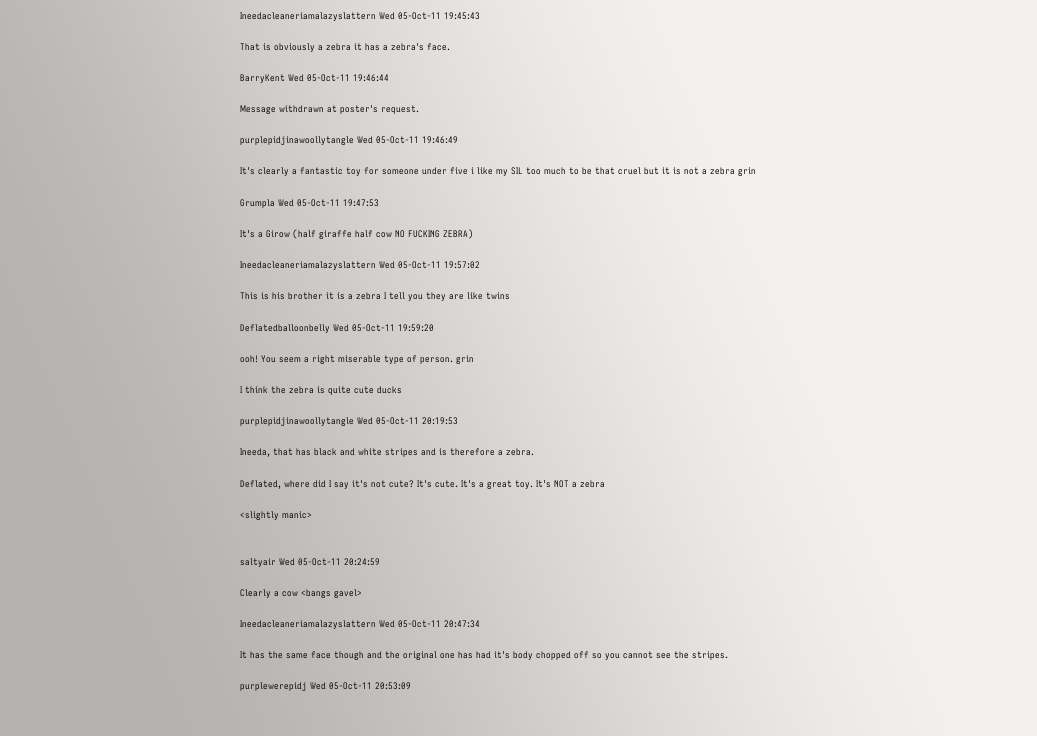Ineedacleaneriamalazyslattern Wed 05-Oct-11 19:45:43

That is obviously a zebra it has a zebra's face.

BarryKent Wed 05-Oct-11 19:46:44

Message withdrawn at poster's request.

purplepidjinawoollytangle Wed 05-Oct-11 19:46:49

It's clearly a fantastic toy for someone under five i like my SIL too much to be that cruel but it is not a zebra grin

Grumpla Wed 05-Oct-11 19:47:53

It's a Girow (half giraffe half cow NO FUCKING ZEBRA)

Ineedacleaneriamalazyslattern Wed 05-Oct-11 19:57:02

This is his brother it is a zebra I tell you they are like twins

Deflatedballoonbelly Wed 05-Oct-11 19:59:20

ooh! You seem a right miserable type of person. grin

I think the zebra is quite cute ducks

purplepidjinawoollytangle Wed 05-Oct-11 20:19:53

Ineeda, that has black and white stripes and is therefore a zebra.

Deflated, where did I say it's not cute? It's cute. It's a great toy. It's NOT a zebra

<slightly manic>


saltyair Wed 05-Oct-11 20:24:59

Clearly a cow <bangs gavel>

Ineedacleaneriamalazyslattern Wed 05-Oct-11 20:47:34

It has the same face though and the original one has had it's body chopped off so you cannot see the stripes.

purplewerepidj Wed 05-Oct-11 20:53:09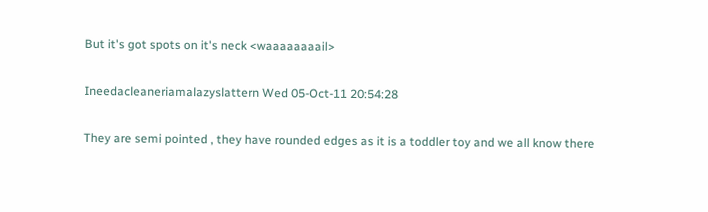But it's got spots on it's neck <waaaaaaaail>

Ineedacleaneriamalazyslattern Wed 05-Oct-11 20:54:28

They are semi pointed , they have rounded edges as it is a toddler toy and we all know there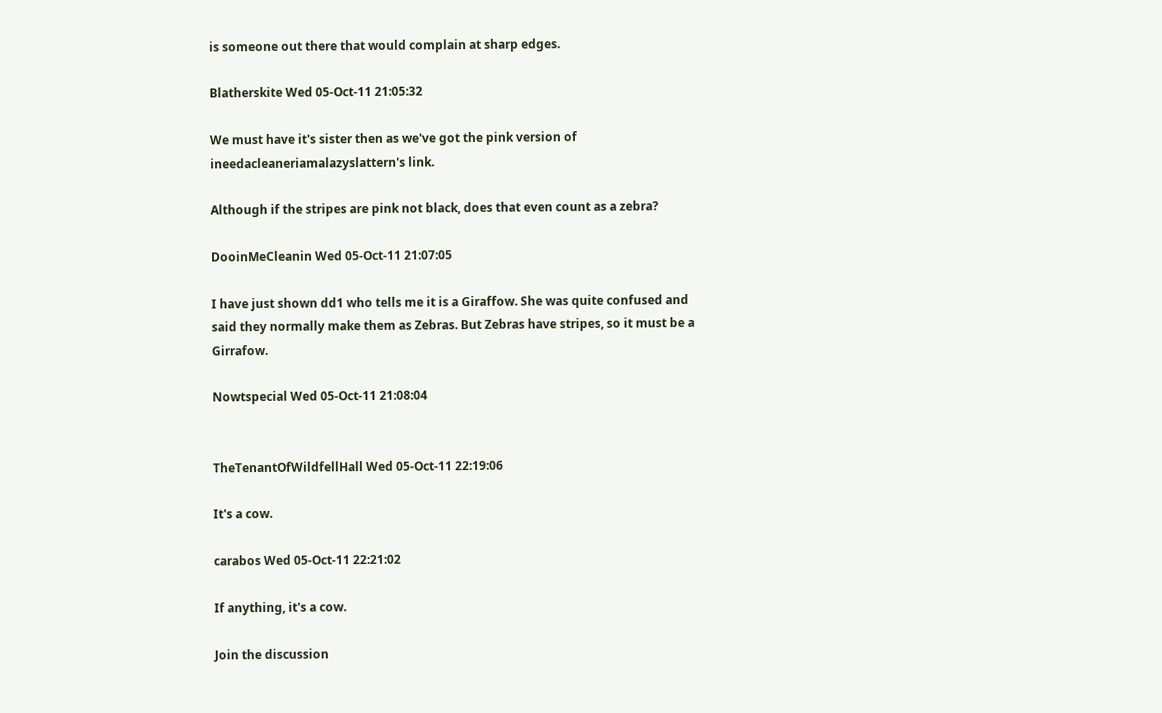is someone out there that would complain at sharp edges.

Blatherskite Wed 05-Oct-11 21:05:32

We must have it's sister then as we've got the pink version of ineedacleaneriamalazyslattern's link.

Although if the stripes are pink not black, does that even count as a zebra?

DooinMeCleanin Wed 05-Oct-11 21:07:05

I have just shown dd1 who tells me it is a Giraffow. She was quite confused and said they normally make them as Zebras. But Zebras have stripes, so it must be a Girrafow.

Nowtspecial Wed 05-Oct-11 21:08:04


TheTenantOfWildfellHall Wed 05-Oct-11 22:19:06

It's a cow.

carabos Wed 05-Oct-11 22:21:02

If anything, it's a cow.

Join the discussion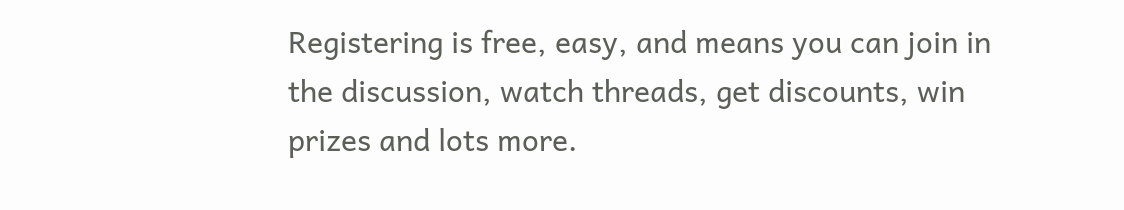Registering is free, easy, and means you can join in the discussion, watch threads, get discounts, win prizes and lots more.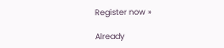Register now »

Already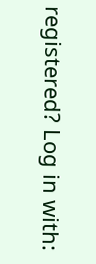registered? Log in with: